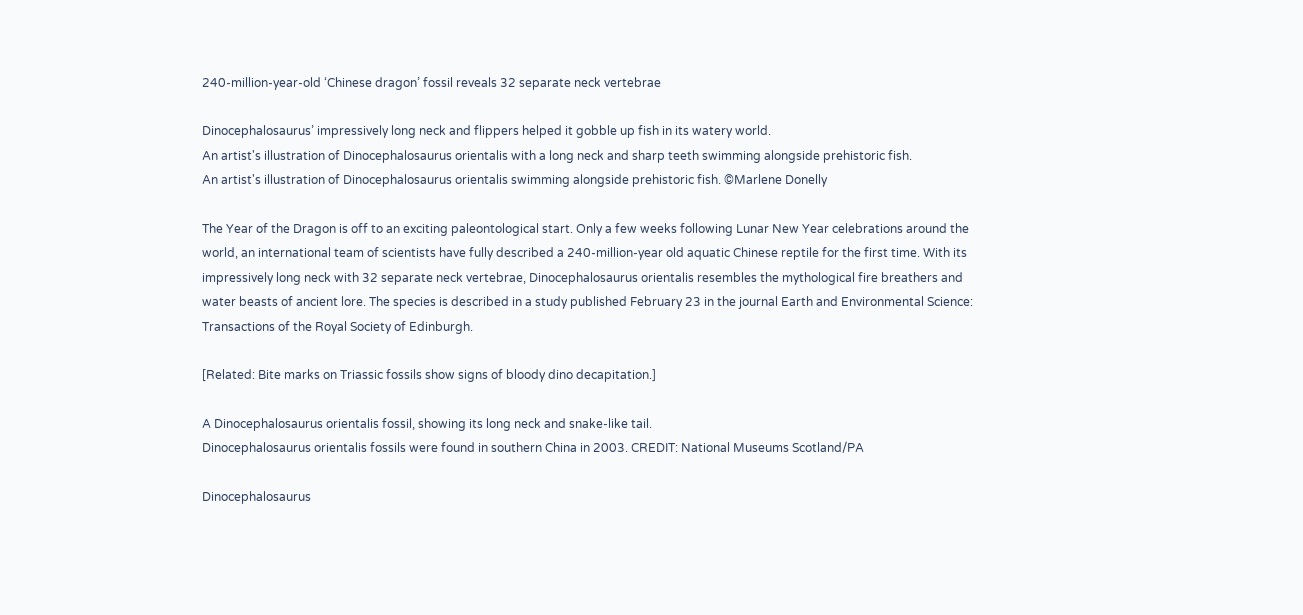240-million-year-old ‘Chinese dragon’ fossil reveals 32 separate neck vertebrae

Dinocephalosaurus’ impressively long neck and flippers helped it gobble up fish in its watery world.
An artist's illustration of Dinocephalosaurus orientalis with a long neck and sharp teeth swimming alongside prehistoric fish.
An artist's illustration of Dinocephalosaurus orientalis swimming alongside prehistoric fish. ©Marlene Donelly

The Year of the Dragon is off to an exciting paleontological start. Only a few weeks following Lunar New Year celebrations around the world, an international team of scientists have fully described a 240-million-year old aquatic Chinese reptile for the first time. With its impressively long neck with 32 separate neck vertebrae, Dinocephalosaurus orientalis resembles the mythological fire breathers and water beasts of ancient lore. The species is described in a study published February 23 in the journal Earth and Environmental Science: Transactions of the Royal Society of Edinburgh.

[Related: Bite marks on Triassic fossils show signs of bloody dino decapitation.]

A Dinocephalosaurus orientalis fossil, showing its long neck and snake-like tail.
Dinocephalosaurus orientalis fossils were found in southern China in 2003. CREDIT: National Museums Scotland/PA

Dinocephalosaurus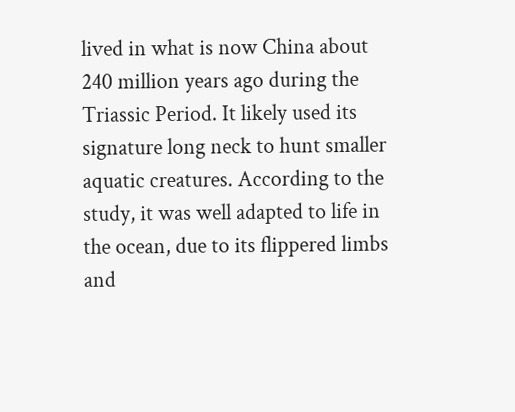lived in what is now China about 240 million years ago during the Triassic Period. It likely used its signature long neck to hunt smaller aquatic creatures. According to the study, it was well adapted to life in the ocean, due to its flippered limbs and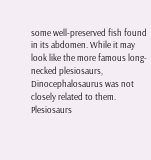some well-preserved fish found in its abdomen. While it may look like the more famous long-necked plesiosaurs, Dinocephalosaurus was not closely related to them. Plesiosaurs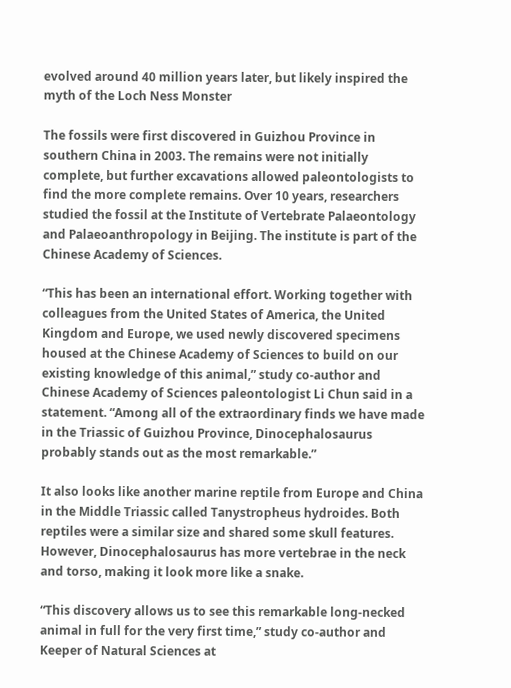evolved around 40 million years later, but likely inspired the myth of the Loch Ness Monster

The fossils were first discovered in Guizhou Province in southern China in 2003. The remains were not initially complete, but further excavations allowed paleontologists to find the more complete remains. Over 10 years, researchers studied the fossil at the Institute of Vertebrate Palaeontology and Palaeoanthropology in Beijing. The institute is part of the Chinese Academy of Sciences.

“This has been an international effort. Working together with colleagues from the United States of America, the United Kingdom and Europe, we used newly discovered specimens housed at the Chinese Academy of Sciences to build on our existing knowledge of this animal,” study co-author and Chinese Academy of Sciences paleontologist Li Chun said in a statement. “Among all of the extraordinary finds we have made in the Triassic of Guizhou Province, Dinocephalosaurus probably stands out as the most remarkable.”

It also looks like another marine reptile from Europe and China in the Middle Triassic called Tanystropheus hydroides. Both reptiles were a similar size and shared some skull features. However, Dinocephalosaurus has more vertebrae in the neck and torso, making it look more like a snake.

“This discovery allows us to see this remarkable long-necked animal in full for the very first time,” study co-author and Keeper of Natural Sciences at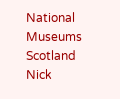National Museums Scotland Nick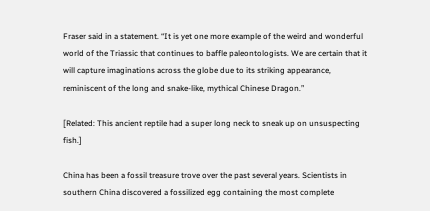Fraser said in a statement. “It is yet one more example of the weird and wonderful world of the Triassic that continues to baffle paleontologists. We are certain that it will capture imaginations across the globe due to its striking appearance, reminiscent of the long and snake-like, mythical Chinese Dragon.”

[Related: This ancient reptile had a super long neck to sneak up on unsuspecting fish.]

China has been a fossil treasure trove over the past several years. Scientists in southern China discovered a fossilized egg containing the most complete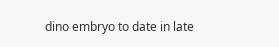dino embryo to date in late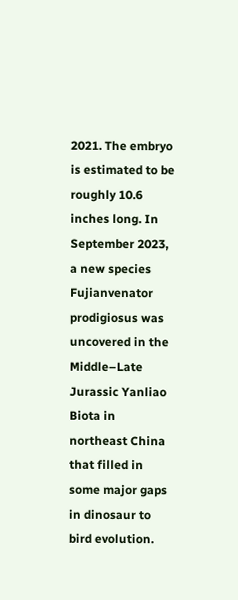2021. The embryo is estimated to be roughly 10.6 inches long. In September 2023, a new species Fujianvenator prodigiosus was uncovered in the Middle–Late Jurassic Yanliao Biota in northeast China that filled in some major gaps in dinosaur to bird evolution.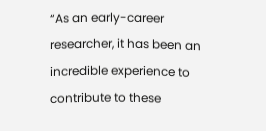“As an early-career researcher, it has been an incredible experience to contribute to these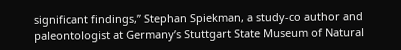significant findings,” Stephan Spiekman, a study-co author and paleontologist at Germany’s Stuttgart State Museum of Natural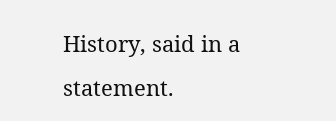History, said in a statement.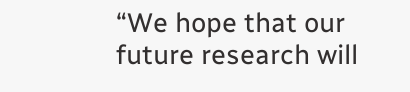“We hope that our future research will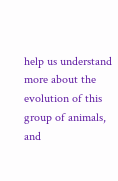help us understand more about the evolution of this group of animals, and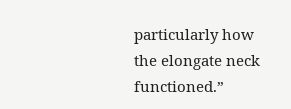particularly how the elongate neck functioned.”